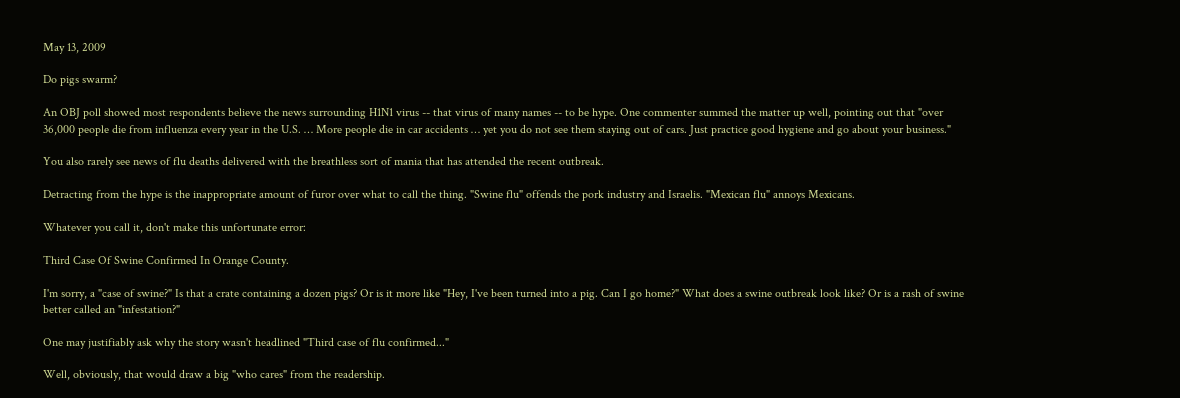May 13, 2009

Do pigs swarm?

An OBJ poll showed most respondents believe the news surrounding H1N1 virus -- that virus of many names -- to be hype. One commenter summed the matter up well, pointing out that "over 36,000 people die from influenza every year in the U.S. … More people die in car accidents … yet you do not see them staying out of cars. Just practice good hygiene and go about your business."

You also rarely see news of flu deaths delivered with the breathless sort of mania that has attended the recent outbreak.

Detracting from the hype is the inappropriate amount of furor over what to call the thing. "Swine flu" offends the pork industry and Israelis. "Mexican flu" annoys Mexicans.

Whatever you call it, don't make this unfortunate error:

Third Case Of Swine Confirmed In Orange County.

I'm sorry, a "case of swine?" Is that a crate containing a dozen pigs? Or is it more like "Hey, I've been turned into a pig. Can I go home?" What does a swine outbreak look like? Or is a rash of swine better called an "infestation?"

One may justifiably ask why the story wasn't headlined "Third case of flu confirmed..."

Well, obviously, that would draw a big "who cares" from the readership.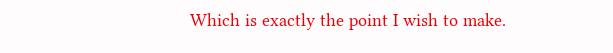Which is exactly the point I wish to make.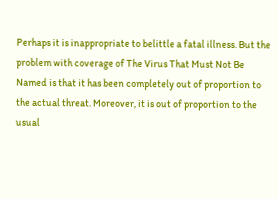Perhaps it is inappropriate to belittle a fatal illness. But the problem with coverage of The Virus That Must Not Be Named is that it has been completely out of proportion to the actual threat. Moreover, it is out of proportion to the usual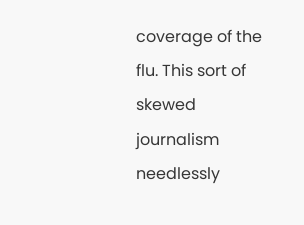coverage of the flu. This sort of skewed journalism needlessly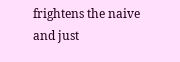frightens the naive and just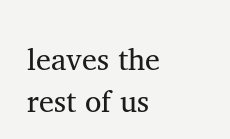leaves the rest of us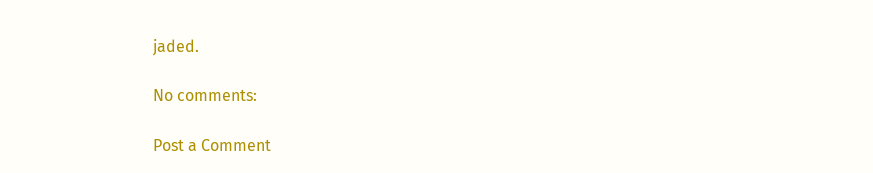jaded.

No comments:

Post a Comment